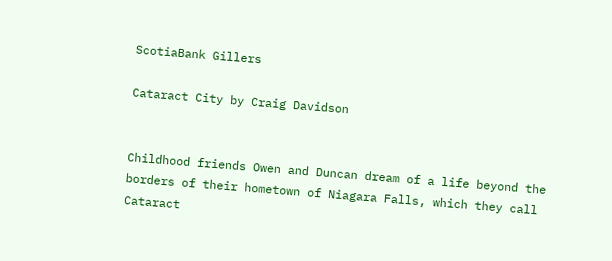ScotiaBank Gillers

Cataract City by Craig Davidson


Childhood friends Owen and Duncan dream of a life beyond the borders of their hometown of Niagara Falls, which they call Cataract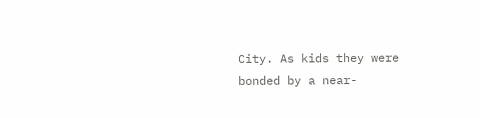City. As kids they were bonded by a near-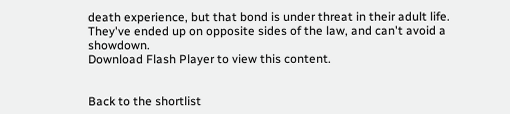death experience, but that bond is under threat in their adult life. They've ended up on opposite sides of the law, and can't avoid a showdown.
Download Flash Player to view this content.


Back to the shortlist